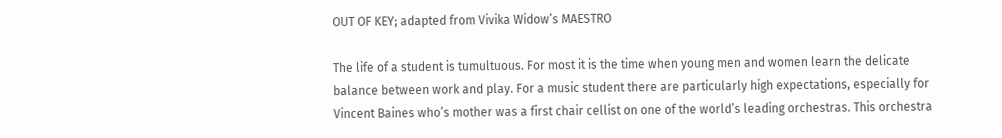OUT OF KEY; adapted from Vivika Widow’s MAESTRO

The life of a student is tumultuous. For most it is the time when young men and women learn the delicate balance between work and play. For a music student there are particularly high expectations, especially for Vincent Baines who’s mother was a first chair cellist on one of the world’s leading orchestras. This orchestra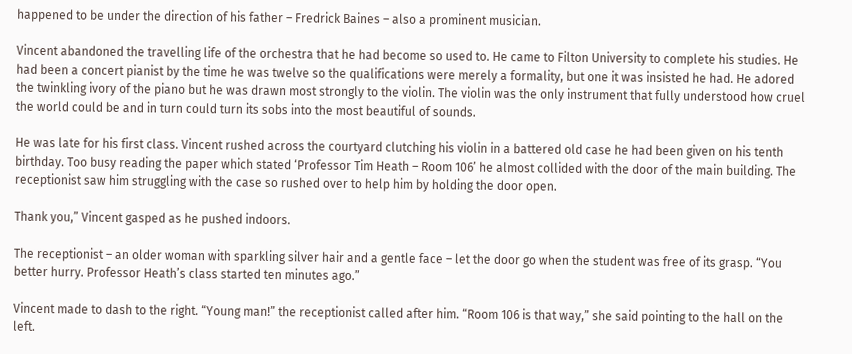happened to be under the direction of his father – Fredrick Baines – also a prominent musician.

Vincent abandoned the travelling life of the orchestra that he had become so used to. He came to Filton University to complete his studies. He had been a concert pianist by the time he was twelve so the qualifications were merely a formality, but one it was insisted he had. He adored the twinkling ivory of the piano but he was drawn most strongly to the violin. The violin was the only instrument that fully understood how cruel the world could be and in turn could turn its sobs into the most beautiful of sounds.

He was late for his first class. Vincent rushed across the courtyard clutching his violin in a battered old case he had been given on his tenth birthday. Too busy reading the paper which stated ‘Professor Tim Heath – Room 106’ he almost collided with the door of the main building. The receptionist saw him struggling with the case so rushed over to help him by holding the door open.

Thank you,” Vincent gasped as he pushed indoors.

The receptionist – an older woman with sparkling silver hair and a gentle face – let the door go when the student was free of its grasp. “You better hurry. Professor Heath’s class started ten minutes ago.”

Vincent made to dash to the right. “Young man!” the receptionist called after him. “Room 106 is that way,” she said pointing to the hall on the left.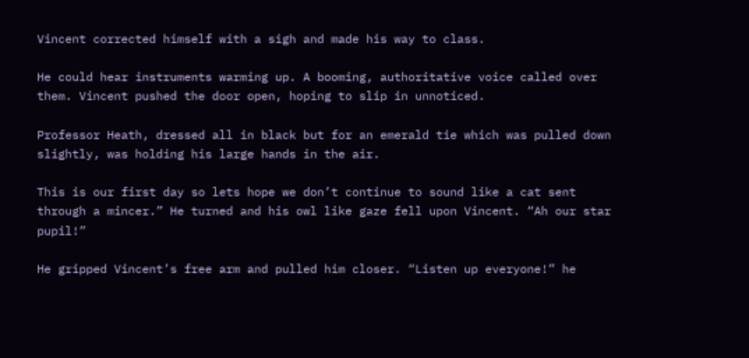Vincent corrected himself with a sigh and made his way to class.

He could hear instruments warming up. A booming, authoritative voice called over them. Vincent pushed the door open, hoping to slip in unnoticed.

Professor Heath, dressed all in black but for an emerald tie which was pulled down slightly, was holding his large hands in the air.

This is our first day so lets hope we don’t continue to sound like a cat sent through a mincer.” He turned and his owl like gaze fell upon Vincent. “Ah our star pupil!”

He gripped Vincent’s free arm and pulled him closer. “Listen up everyone!” he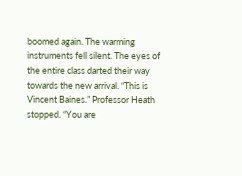boomed again. The warming instruments fell silent. The eyes of the entire class darted their way towards the new arrival. “This is Vincent Baines.” Professor Heath stopped. “You are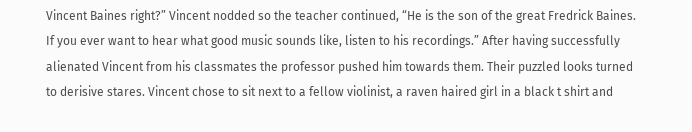Vincent Baines right?” Vincent nodded so the teacher continued, “He is the son of the great Fredrick Baines. If you ever want to hear what good music sounds like, listen to his recordings.” After having successfully alienated Vincent from his classmates the professor pushed him towards them. Their puzzled looks turned to derisive stares. Vincent chose to sit next to a fellow violinist, a raven haired girl in a black t shirt and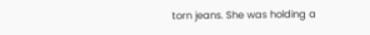torn jeans. She was holding a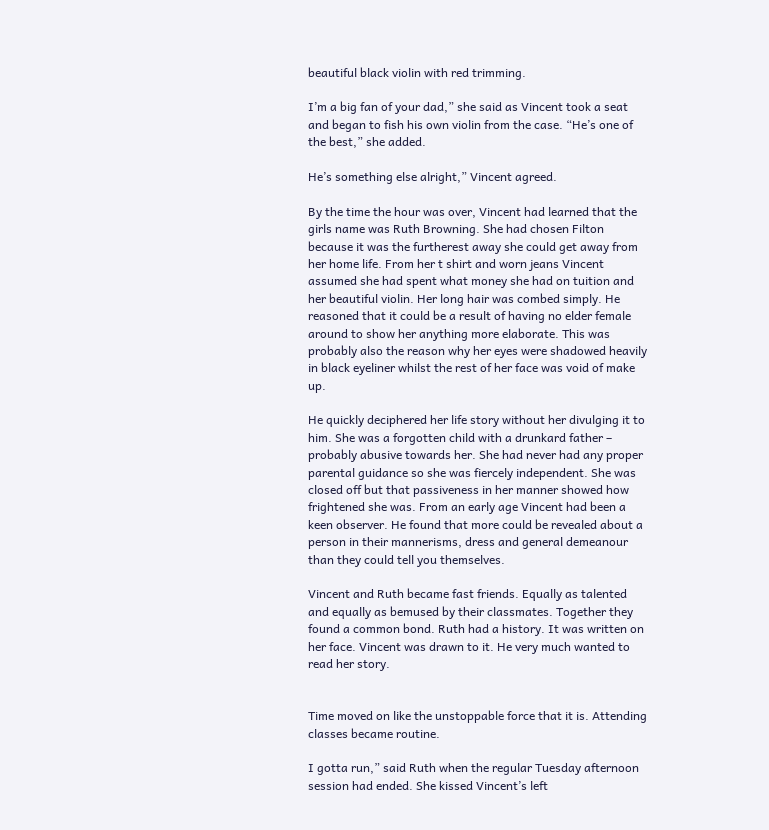beautiful black violin with red trimming.

I’m a big fan of your dad,” she said as Vincent took a seat and began to fish his own violin from the case. “He’s one of the best,” she added.

He’s something else alright,” Vincent agreed.

By the time the hour was over, Vincent had learned that the girls name was Ruth Browning. She had chosen Filton because it was the furtherest away she could get away from her home life. From her t shirt and worn jeans Vincent assumed she had spent what money she had on tuition and her beautiful violin. Her long hair was combed simply. He reasoned that it could be a result of having no elder female around to show her anything more elaborate. This was probably also the reason why her eyes were shadowed heavily in black eyeliner whilst the rest of her face was void of make up.

He quickly deciphered her life story without her divulging it to him. She was a forgotten child with a drunkard father – probably abusive towards her. She had never had any proper parental guidance so she was fiercely independent. She was closed off but that passiveness in her manner showed how frightened she was. From an early age Vincent had been a keen observer. He found that more could be revealed about a person in their mannerisms, dress and general demeanour than they could tell you themselves.

Vincent and Ruth became fast friends. Equally as talented and equally as bemused by their classmates. Together they found a common bond. Ruth had a history. It was written on her face. Vincent was drawn to it. He very much wanted to read her story.


Time moved on like the unstoppable force that it is. Attending classes became routine.

I gotta run,” said Ruth when the regular Tuesday afternoon session had ended. She kissed Vincent’s left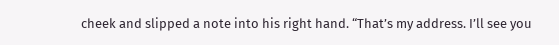cheek and slipped a note into his right hand. “That’s my address. I’ll see you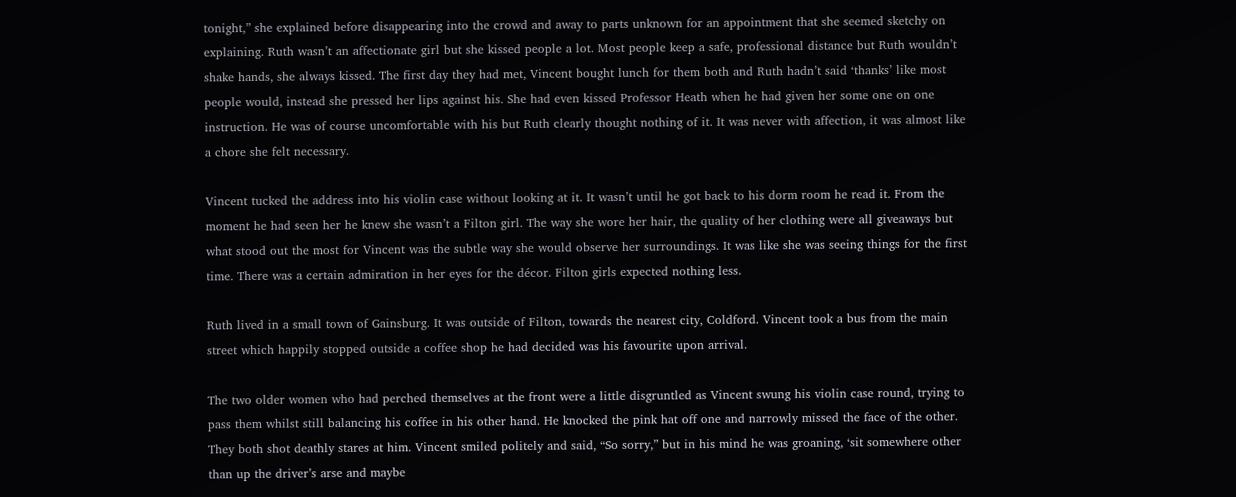tonight,” she explained before disappearing into the crowd and away to parts unknown for an appointment that she seemed sketchy on explaining. Ruth wasn’t an affectionate girl but she kissed people a lot. Most people keep a safe, professional distance but Ruth wouldn’t shake hands, she always kissed. The first day they had met, Vincent bought lunch for them both and Ruth hadn’t said ‘thanks’ like most people would, instead she pressed her lips against his. She had even kissed Professor Heath when he had given her some one on one instruction. He was of course uncomfortable with his but Ruth clearly thought nothing of it. It was never with affection, it was almost like a chore she felt necessary.

Vincent tucked the address into his violin case without looking at it. It wasn’t until he got back to his dorm room he read it. From the moment he had seen her he knew she wasn’t a Filton girl. The way she wore her hair, the quality of her clothing were all giveaways but what stood out the most for Vincent was the subtle way she would observe her surroundings. It was like she was seeing things for the first time. There was a certain admiration in her eyes for the décor. Filton girls expected nothing less.

Ruth lived in a small town of Gainsburg. It was outside of Filton, towards the nearest city, Coldford. Vincent took a bus from the main street which happily stopped outside a coffee shop he had decided was his favourite upon arrival.

The two older women who had perched themselves at the front were a little disgruntled as Vincent swung his violin case round, trying to pass them whilst still balancing his coffee in his other hand. He knocked the pink hat off one and narrowly missed the face of the other. They both shot deathly stares at him. Vincent smiled politely and said, “So sorry,” but in his mind he was groaning, ‘sit somewhere other than up the driver’s arse and maybe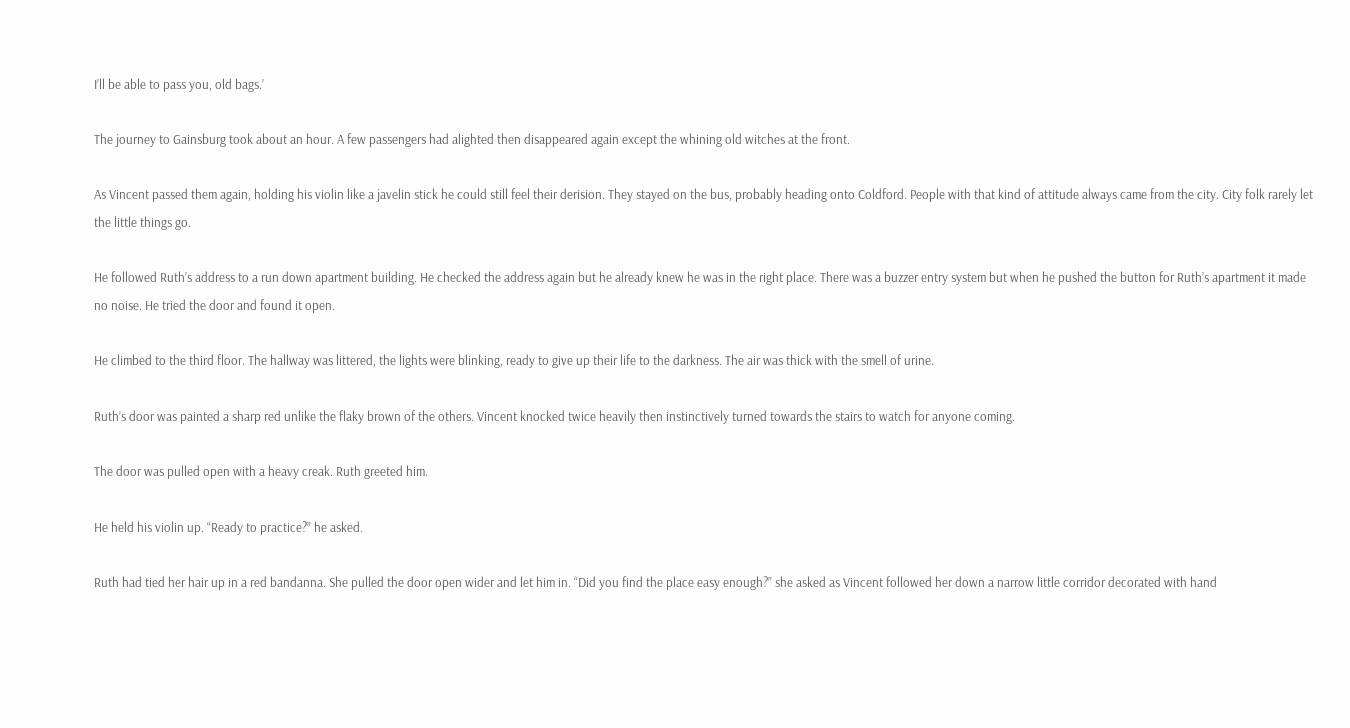I’ll be able to pass you, old bags.’

The journey to Gainsburg took about an hour. A few passengers had alighted then disappeared again except the whining old witches at the front.

As Vincent passed them again, holding his violin like a javelin stick he could still feel their derision. They stayed on the bus, probably heading onto Coldford. People with that kind of attitude always came from the city. City folk rarely let the little things go.

He followed Ruth’s address to a run down apartment building. He checked the address again but he already knew he was in the right place. There was a buzzer entry system but when he pushed the button for Ruth’s apartment it made no noise. He tried the door and found it open.

He climbed to the third floor. The hallway was littered, the lights were blinking, ready to give up their life to the darkness. The air was thick with the smell of urine.

Ruth’s door was painted a sharp red unlike the flaky brown of the others. Vincent knocked twice heavily then instinctively turned towards the stairs to watch for anyone coming.

The door was pulled open with a heavy creak. Ruth greeted him.

He held his violin up. “Ready to practice?” he asked.

Ruth had tied her hair up in a red bandanna. She pulled the door open wider and let him in. “Did you find the place easy enough?” she asked as Vincent followed her down a narrow little corridor decorated with hand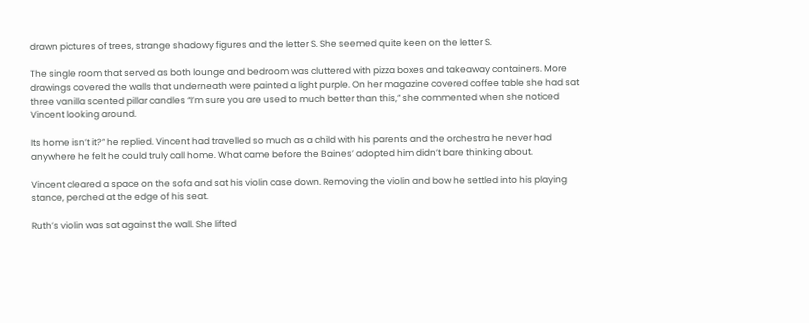drawn pictures of trees, strange shadowy figures and the letter S. She seemed quite keen on the letter S.

The single room that served as both lounge and bedroom was cluttered with pizza boxes and takeaway containers. More drawings covered the walls that underneath were painted a light purple. On her magazine covered coffee table she had sat three vanilla scented pillar candles “I’m sure you are used to much better than this,” she commented when she noticed Vincent looking around.

Its home isn’t it?” he replied. Vincent had travelled so much as a child with his parents and the orchestra he never had anywhere he felt he could truly call home. What came before the Baines’ adopted him didn’t bare thinking about.

Vincent cleared a space on the sofa and sat his violin case down. Removing the violin and bow he settled into his playing stance, perched at the edge of his seat.

Ruth’s violin was sat against the wall. She lifted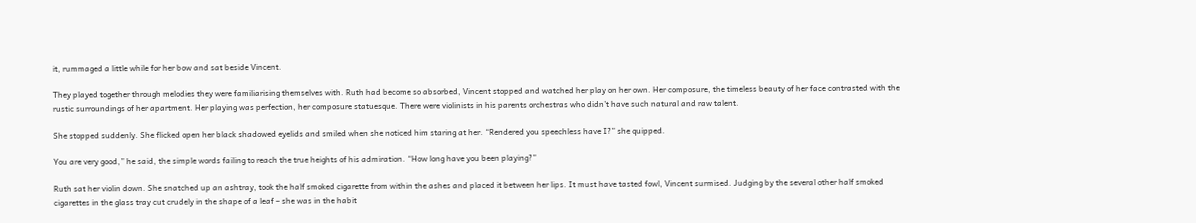it, rummaged a little while for her bow and sat beside Vincent.

They played together through melodies they were familiarising themselves with. Ruth had become so absorbed, Vincent stopped and watched her play on her own. Her composure, the timeless beauty of her face contrasted with the rustic surroundings of her apartment. Her playing was perfection, her composure statuesque. There were violinists in his parents orchestras who didn’t have such natural and raw talent.

She stopped suddenly. She flicked open her black shadowed eyelids and smiled when she noticed him staring at her. “Rendered you speechless have I?” she quipped.

You are very good,” he said, the simple words failing to reach the true heights of his admiration. “How long have you been playing?”

Ruth sat her violin down. She snatched up an ashtray, took the half smoked cigarette from within the ashes and placed it between her lips. It must have tasted fowl, Vincent surmised. Judging by the several other half smoked cigarettes in the glass tray cut crudely in the shape of a leaf – she was in the habit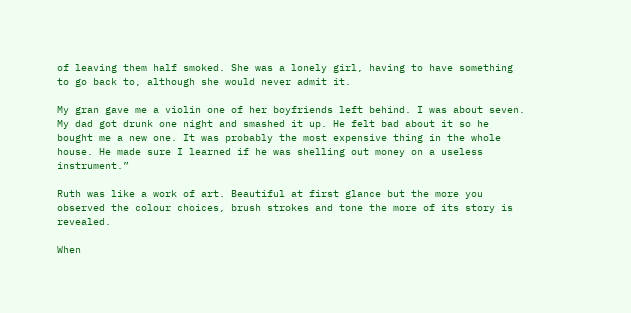of leaving them half smoked. She was a lonely girl, having to have something to go back to, although she would never admit it.

My gran gave me a violin one of her boyfriends left behind. I was about seven. My dad got drunk one night and smashed it up. He felt bad about it so he bought me a new one. It was probably the most expensive thing in the whole house. He made sure I learned if he was shelling out money on a useless instrument.”

Ruth was like a work of art. Beautiful at first glance but the more you observed the colour choices, brush strokes and tone the more of its story is revealed.

When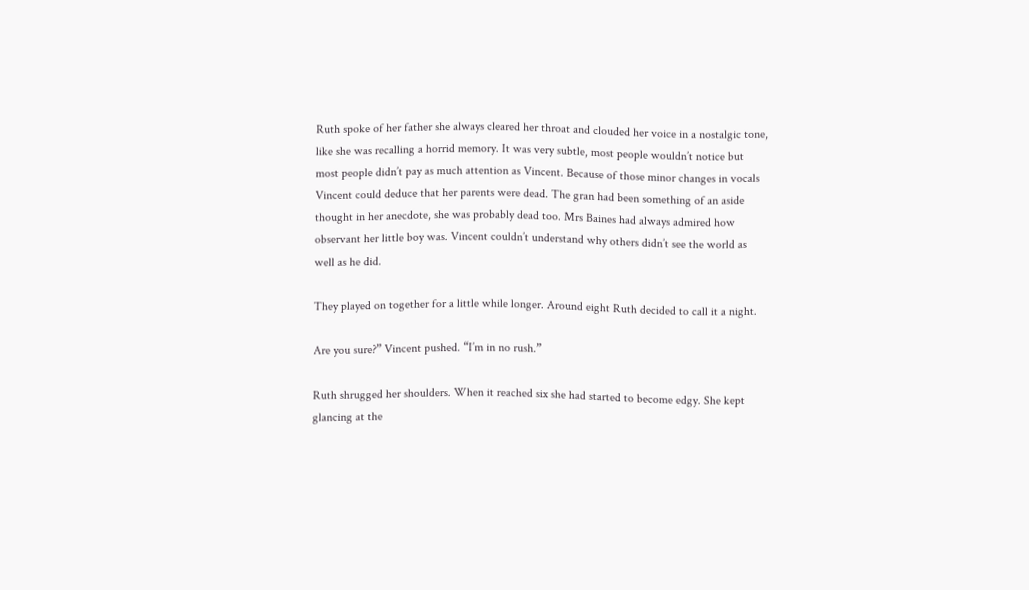Ruth spoke of her father she always cleared her throat and clouded her voice in a nostalgic tone, like she was recalling a horrid memory. It was very subtle, most people wouldn’t notice but most people didn’t pay as much attention as Vincent. Because of those minor changes in vocals Vincent could deduce that her parents were dead. The gran had been something of an aside thought in her anecdote, she was probably dead too. Mrs Baines had always admired how observant her little boy was. Vincent couldn’t understand why others didn’t see the world as well as he did.

They played on together for a little while longer. Around eight Ruth decided to call it a night.

Are you sure?” Vincent pushed. “I’m in no rush.”

Ruth shrugged her shoulders. When it reached six she had started to become edgy. She kept glancing at the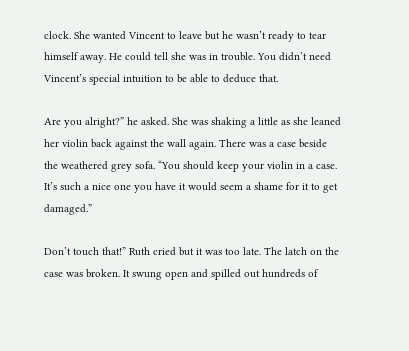clock. She wanted Vincent to leave but he wasn’t ready to tear himself away. He could tell she was in trouble. You didn’t need Vincent’s special intuition to be able to deduce that.

Are you alright?” he asked. She was shaking a little as she leaned her violin back against the wall again. There was a case beside the weathered grey sofa. “You should keep your violin in a case. It’s such a nice one you have it would seem a shame for it to get damaged.”

Don’t touch that!” Ruth cried but it was too late. The latch on the case was broken. It swung open and spilled out hundreds of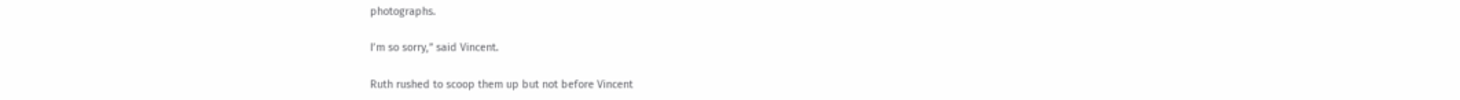photographs.

I’m so sorry,” said Vincent.

Ruth rushed to scoop them up but not before Vincent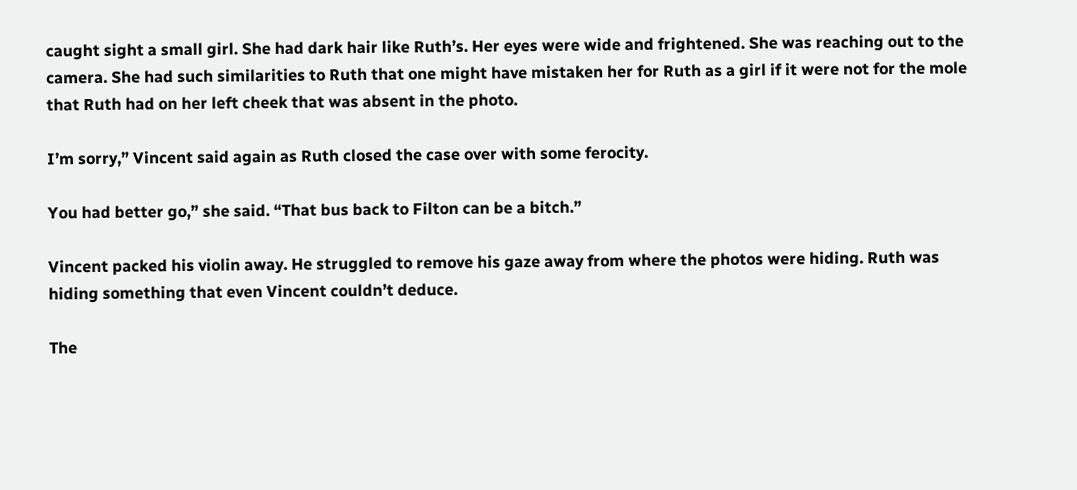caught sight a small girl. She had dark hair like Ruth’s. Her eyes were wide and frightened. She was reaching out to the camera. She had such similarities to Ruth that one might have mistaken her for Ruth as a girl if it were not for the mole that Ruth had on her left cheek that was absent in the photo.

I’m sorry,” Vincent said again as Ruth closed the case over with some ferocity.

You had better go,” she said. “That bus back to Filton can be a bitch.”

Vincent packed his violin away. He struggled to remove his gaze away from where the photos were hiding. Ruth was hiding something that even Vincent couldn’t deduce.

The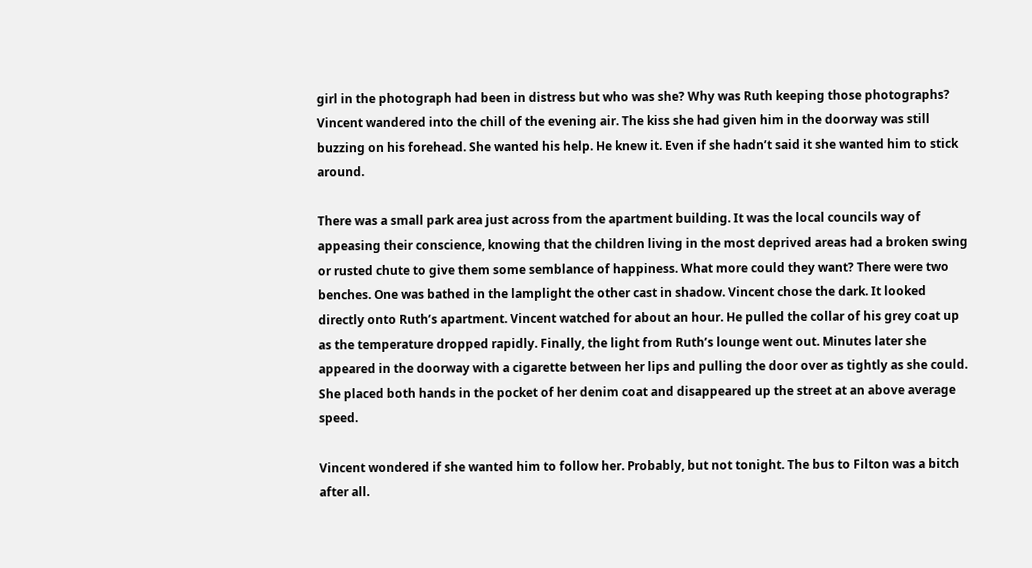girl in the photograph had been in distress but who was she? Why was Ruth keeping those photographs? Vincent wandered into the chill of the evening air. The kiss she had given him in the doorway was still buzzing on his forehead. She wanted his help. He knew it. Even if she hadn’t said it she wanted him to stick around.

There was a small park area just across from the apartment building. It was the local councils way of appeasing their conscience, knowing that the children living in the most deprived areas had a broken swing or rusted chute to give them some semblance of happiness. What more could they want? There were two benches. One was bathed in the lamplight the other cast in shadow. Vincent chose the dark. It looked directly onto Ruth’s apartment. Vincent watched for about an hour. He pulled the collar of his grey coat up as the temperature dropped rapidly. Finally, the light from Ruth’s lounge went out. Minutes later she appeared in the doorway with a cigarette between her lips and pulling the door over as tightly as she could. She placed both hands in the pocket of her denim coat and disappeared up the street at an above average speed.

Vincent wondered if she wanted him to follow her. Probably, but not tonight. The bus to Filton was a bitch after all.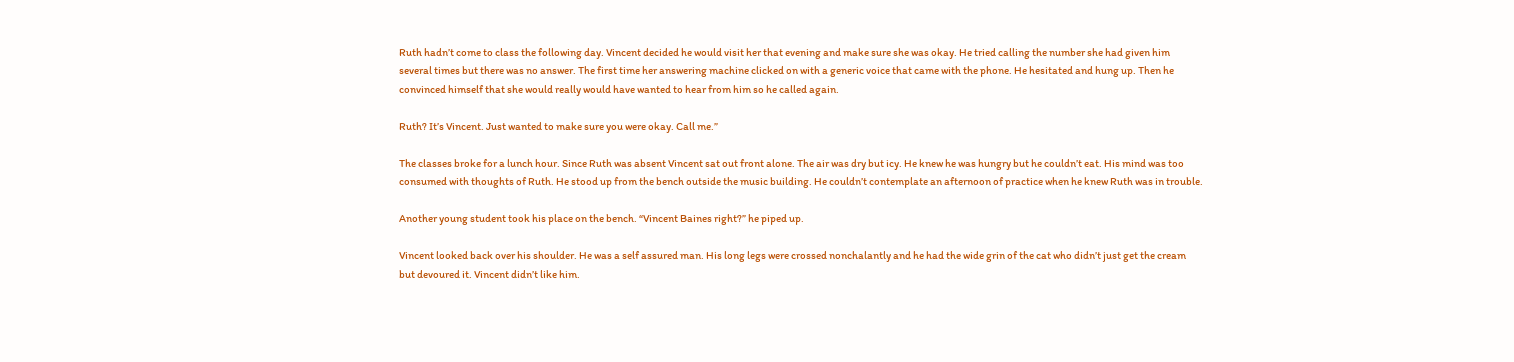Ruth hadn’t come to class the following day. Vincent decided he would visit her that evening and make sure she was okay. He tried calling the number she had given him several times but there was no answer. The first time her answering machine clicked on with a generic voice that came with the phone. He hesitated and hung up. Then he convinced himself that she would really would have wanted to hear from him so he called again.

Ruth? It’s Vincent. Just wanted to make sure you were okay. Call me.”

The classes broke for a lunch hour. Since Ruth was absent Vincent sat out front alone. The air was dry but icy. He knew he was hungry but he couldn’t eat. His mind was too consumed with thoughts of Ruth. He stood up from the bench outside the music building. He couldn’t contemplate an afternoon of practice when he knew Ruth was in trouble.

Another young student took his place on the bench. “Vincent Baines right?” he piped up.

Vincent looked back over his shoulder. He was a self assured man. His long legs were crossed nonchalantly and he had the wide grin of the cat who didn’t just get the cream but devoured it. Vincent didn’t like him.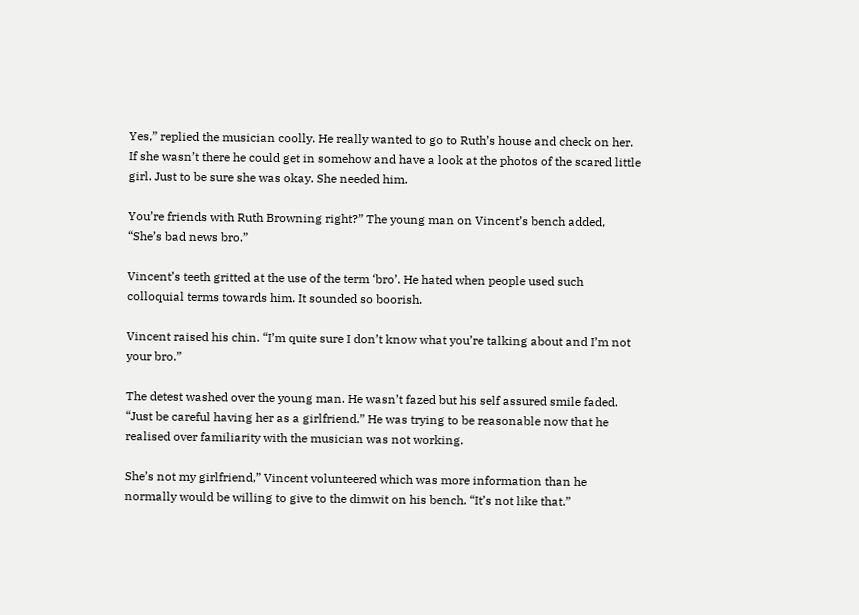Yes,” replied the musician coolly. He really wanted to go to Ruth’s house and check on her. If she wasn’t there he could get in somehow and have a look at the photos of the scared little girl. Just to be sure she was okay. She needed him.

You’re friends with Ruth Browning right?” The young man on Vincent’s bench added, “She’s bad news bro.”

Vincent’s teeth gritted at the use of the term ‘bro’. He hated when people used such colloquial terms towards him. It sounded so boorish.

Vincent raised his chin. “I’m quite sure I don’t know what you’re talking about and I’m not your bro.”

The detest washed over the young man. He wasn’t fazed but his self assured smile faded. “Just be careful having her as a girlfriend.” He was trying to be reasonable now that he realised over familiarity with the musician was not working.

She’s not my girlfriend,” Vincent volunteered which was more information than he normally would be willing to give to the dimwit on his bench. “It’s not like that.”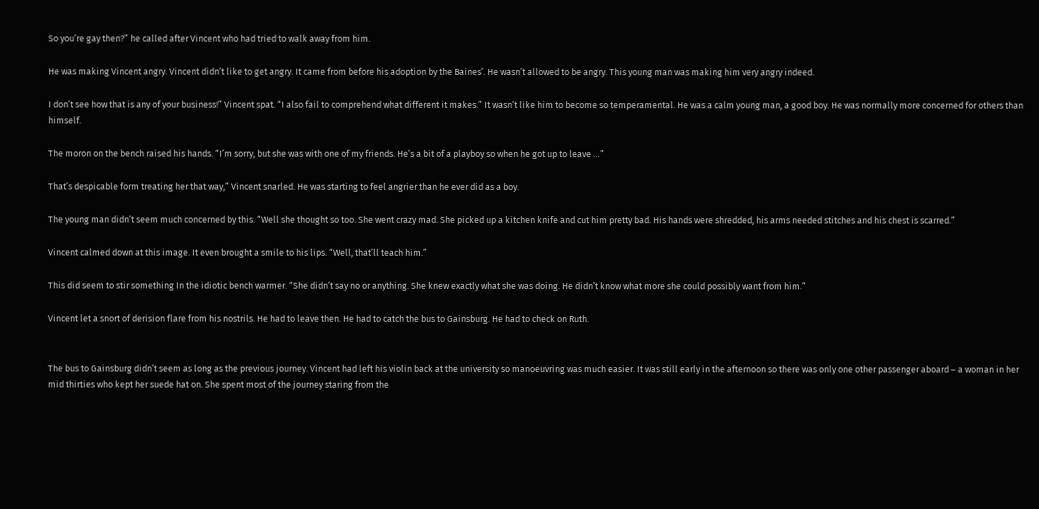So you’re gay then?” he called after Vincent who had tried to walk away from him.

He was making Vincent angry. Vincent didn’t like to get angry. It came from before his adoption by the Baines’. He wasn’t allowed to be angry. This young man was making him very angry indeed.

I don’t see how that is any of your business!” Vincent spat. “I also fail to comprehend what different it makes.” It wasn’t like him to become so temperamental. He was a calm young man, a good boy. He was normally more concerned for others than himself.

The moron on the bench raised his hands. “I’m sorry, but she was with one of my friends. He’s a bit of a playboy so when he got up to leave …”

That’s despicable form treating her that way,” Vincent snarled. He was starting to feel angrier than he ever did as a boy.

The young man didn’t seem much concerned by this. “Well she thought so too. She went crazy mad. She picked up a kitchen knife and cut him pretty bad. His hands were shredded, his arms needed stitches and his chest is scarred.”

Vincent calmed down at this image. It even brought a smile to his lips. “Well, that’ll teach him.”

This did seem to stir something In the idiotic bench warmer. “She didn’t say no or anything. She knew exactly what she was doing. He didn’t know what more she could possibly want from him.”

Vincent let a snort of derision flare from his nostrils. He had to leave then. He had to catch the bus to Gainsburg. He had to check on Ruth.


The bus to Gainsburg didn’t seem as long as the previous journey. Vincent had left his violin back at the university so manoeuvring was much easier. It was still early in the afternoon so there was only one other passenger aboard – a woman in her mid thirties who kept her suede hat on. She spent most of the journey staring from the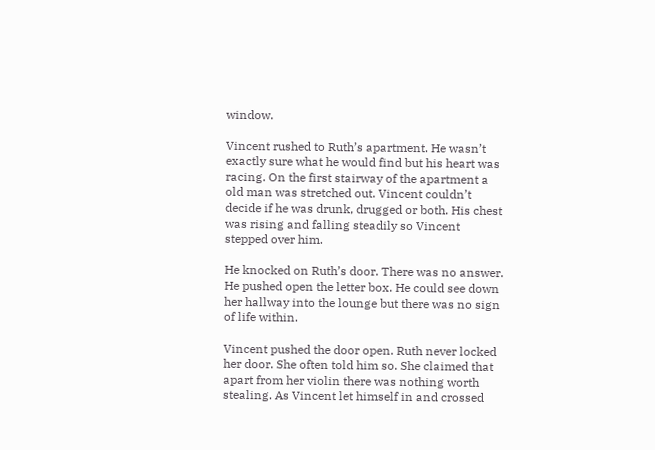window.

Vincent rushed to Ruth’s apartment. He wasn’t exactly sure what he would find but his heart was racing. On the first stairway of the apartment a old man was stretched out. Vincent couldn’t decide if he was drunk, drugged or both. His chest was rising and falling steadily so Vincent stepped over him.

He knocked on Ruth’s door. There was no answer. He pushed open the letter box. He could see down her hallway into the lounge but there was no sign of life within.

Vincent pushed the door open. Ruth never locked her door. She often told him so. She claimed that apart from her violin there was nothing worth stealing. As Vincent let himself in and crossed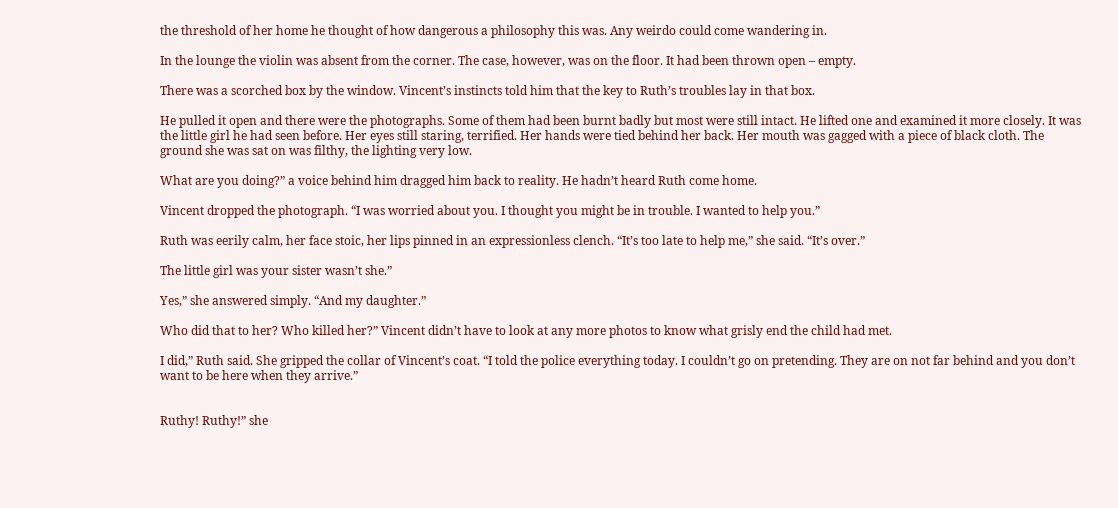the threshold of her home he thought of how dangerous a philosophy this was. Any weirdo could come wandering in.

In the lounge the violin was absent from the corner. The case, however, was on the floor. It had been thrown open – empty.

There was a scorched box by the window. Vincent’s instincts told him that the key to Ruth’s troubles lay in that box.

He pulled it open and there were the photographs. Some of them had been burnt badly but most were still intact. He lifted one and examined it more closely. It was the little girl he had seen before. Her eyes still staring, terrified. Her hands were tied behind her back. Her mouth was gagged with a piece of black cloth. The ground she was sat on was filthy, the lighting very low.

What are you doing?” a voice behind him dragged him back to reality. He hadn’t heard Ruth come home.

Vincent dropped the photograph. “I was worried about you. I thought you might be in trouble. I wanted to help you.”

Ruth was eerily calm, her face stoic, her lips pinned in an expressionless clench. “It’s too late to help me,” she said. “It’s over.”

The little girl was your sister wasn’t she.”

Yes,” she answered simply. “And my daughter.”

Who did that to her? Who killed her?” Vincent didn’t have to look at any more photos to know what grisly end the child had met.

I did,” Ruth said. She gripped the collar of Vincent’s coat. “I told the police everything today. I couldn’t go on pretending. They are on not far behind and you don’t want to be here when they arrive.”


Ruthy! Ruthy!” she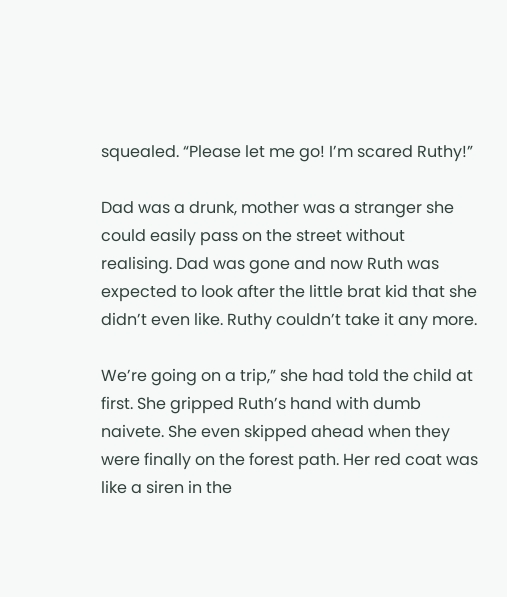squealed. “Please let me go! I’m scared Ruthy!”

Dad was a drunk, mother was a stranger she could easily pass on the street without realising. Dad was gone and now Ruth was expected to look after the little brat kid that she didn’t even like. Ruthy couldn’t take it any more.

We’re going on a trip,” she had told the child at first. She gripped Ruth’s hand with dumb naivete. She even skipped ahead when they were finally on the forest path. Her red coat was like a siren in the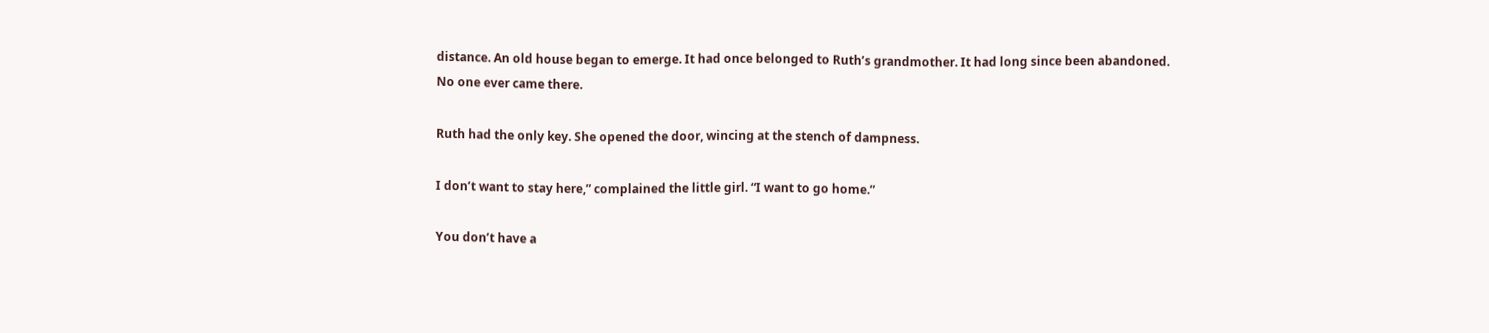distance. An old house began to emerge. It had once belonged to Ruth’s grandmother. It had long since been abandoned. No one ever came there.

Ruth had the only key. She opened the door, wincing at the stench of dampness.

I don’t want to stay here,” complained the little girl. “I want to go home.”

You don’t have a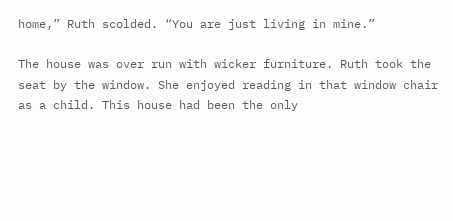home,” Ruth scolded. “You are just living in mine.”

The house was over run with wicker furniture. Ruth took the seat by the window. She enjoyed reading in that window chair as a child. This house had been the only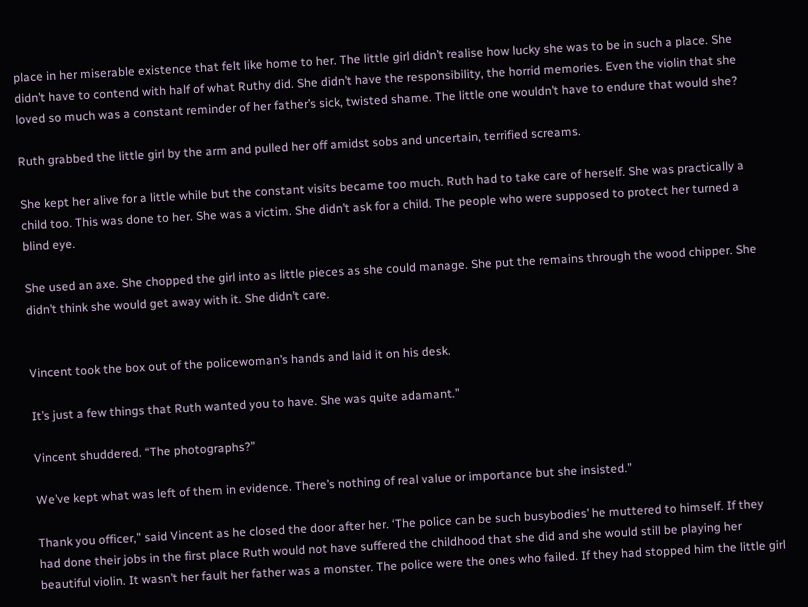place in her miserable existence that felt like home to her. The little girl didn’t realise how lucky she was to be in such a place. She didn’t have to contend with half of what Ruthy did. She didn’t have the responsibility, the horrid memories. Even the violin that she loved so much was a constant reminder of her father’s sick, twisted shame. The little one wouldn’t have to endure that would she?

Ruth grabbed the little girl by the arm and pulled her off amidst sobs and uncertain, terrified screams.

She kept her alive for a little while but the constant visits became too much. Ruth had to take care of herself. She was practically a child too. This was done to her. She was a victim. She didn’t ask for a child. The people who were supposed to protect her turned a blind eye.

She used an axe. She chopped the girl into as little pieces as she could manage. She put the remains through the wood chipper. She didn’t think she would get away with it. She didn’t care.


Vincent took the box out of the policewoman’s hands and laid it on his desk.

It’s just a few things that Ruth wanted you to have. She was quite adamant.”

Vincent shuddered. “The photographs?”

We’ve kept what was left of them in evidence. There’s nothing of real value or importance but she insisted.”

Thank you officer,” said Vincent as he closed the door after her. ‘The police can be such busybodies’ he muttered to himself. If they had done their jobs in the first place Ruth would not have suffered the childhood that she did and she would still be playing her beautiful violin. It wasn’t her fault her father was a monster. The police were the ones who failed. If they had stopped him the little girl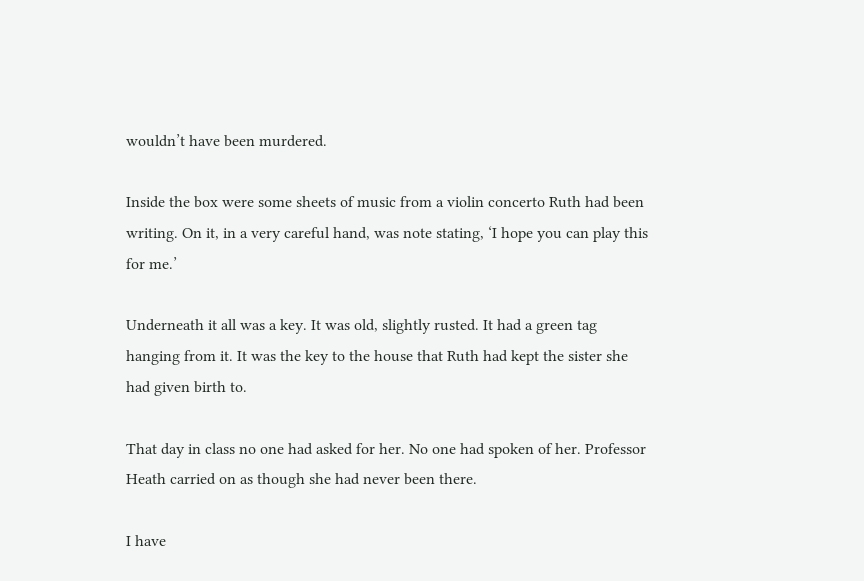wouldn’t have been murdered.

Inside the box were some sheets of music from a violin concerto Ruth had been writing. On it, in a very careful hand, was note stating, ‘I hope you can play this for me.’

Underneath it all was a key. It was old, slightly rusted. It had a green tag hanging from it. It was the key to the house that Ruth had kept the sister she had given birth to.

That day in class no one had asked for her. No one had spoken of her. Professor Heath carried on as though she had never been there.

I have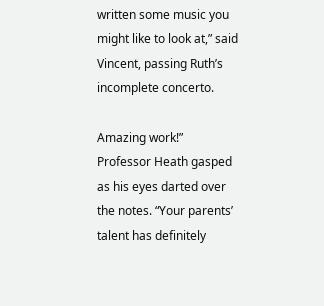written some music you might like to look at,” said Vincent, passing Ruth’s incomplete concerto.

Amazing work!” Professor Heath gasped as his eyes darted over the notes. “Your parents’ talent has definitely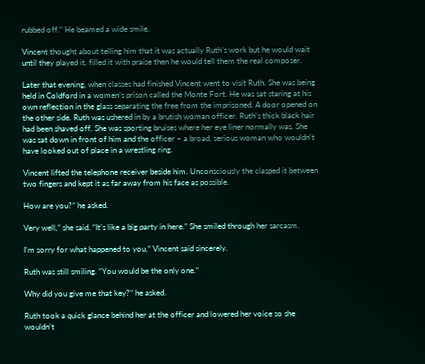rubbed off.” He beamed a wide smile.

Vincent thought about telling him that it was actually Ruth’s work but he would wait until they played it, filled it with praise then he would tell them the real composer.

Later that evening, when classes had finished Vincent went to visit Ruth. She was being held in Coldford in a women’s prison called the Monte Fort. He was sat staring at his own reflection in the glass separating the free from the imprisoned. A door opened on the other side. Ruth was ushered in by a brutish woman officer. Ruth’s thick black hair had been shaved off. She was sporting bruises where her eye liner normally was. She was sat down in front of him and the officer – a broad, serious woman who wouldn’t have looked out of place in a wrestling ring.

Vincent lifted the telephone receiver beside him. Unconsciously the clasped it between two fingers and kept it as far away from his face as possible.

How are you?” he asked.

Very well,” she said. “It’s like a big party in here.” She smiled through her sarcasm.

I’m sorry for what happened to you,” Vincent said sincerely.

Ruth was still smiling. “You would be the only one.”

Why did you give me that key?” he asked.

Ruth took a quick glance behind her at the officer and lowered her voice so she wouldn’t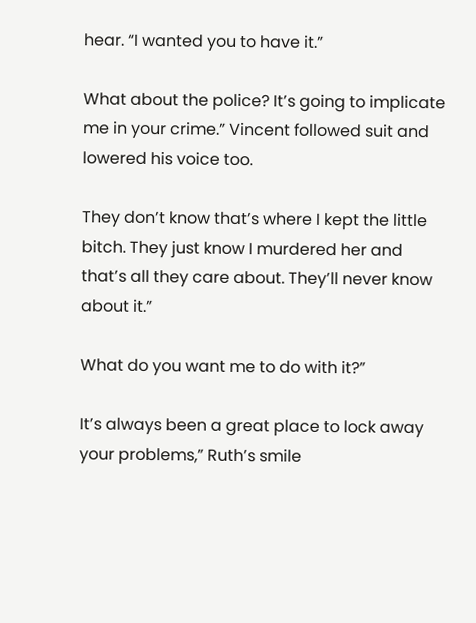hear. “I wanted you to have it.”

What about the police? It’s going to implicate me in your crime.” Vincent followed suit and lowered his voice too.

They don’t know that’s where I kept the little bitch. They just know I murdered her and that’s all they care about. They’ll never know about it.”

What do you want me to do with it?”

It’s always been a great place to lock away your problems,” Ruth’s smile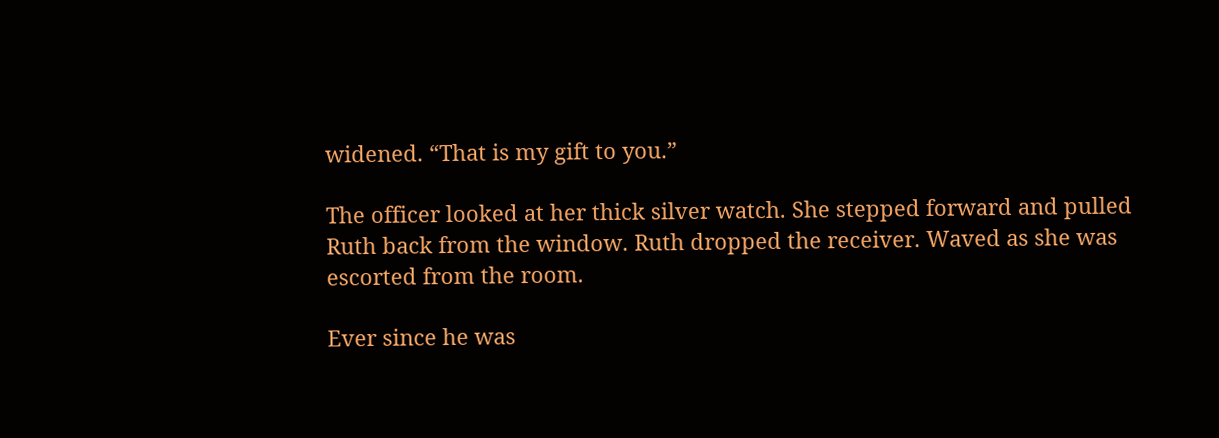widened. “That is my gift to you.”

The officer looked at her thick silver watch. She stepped forward and pulled Ruth back from the window. Ruth dropped the receiver. Waved as she was escorted from the room.

Ever since he was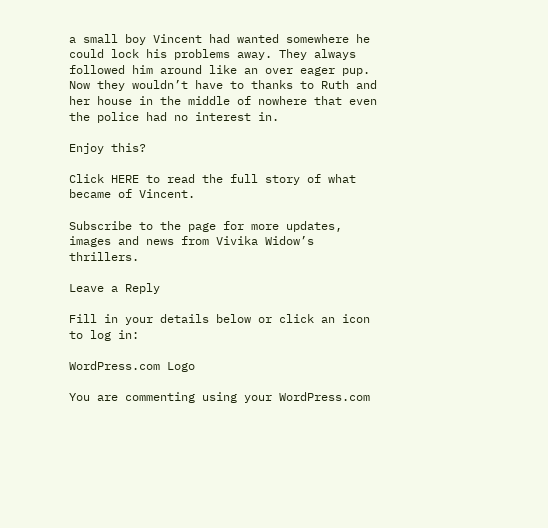a small boy Vincent had wanted somewhere he could lock his problems away. They always followed him around like an over eager pup. Now they wouldn’t have to thanks to Ruth and her house in the middle of nowhere that even the police had no interest in.

Enjoy this?

Click HERE to read the full story of what became of Vincent.

Subscribe to the page for more updates, images and news from Vivika Widow’s thrillers.

Leave a Reply

Fill in your details below or click an icon to log in:

WordPress.com Logo

You are commenting using your WordPress.com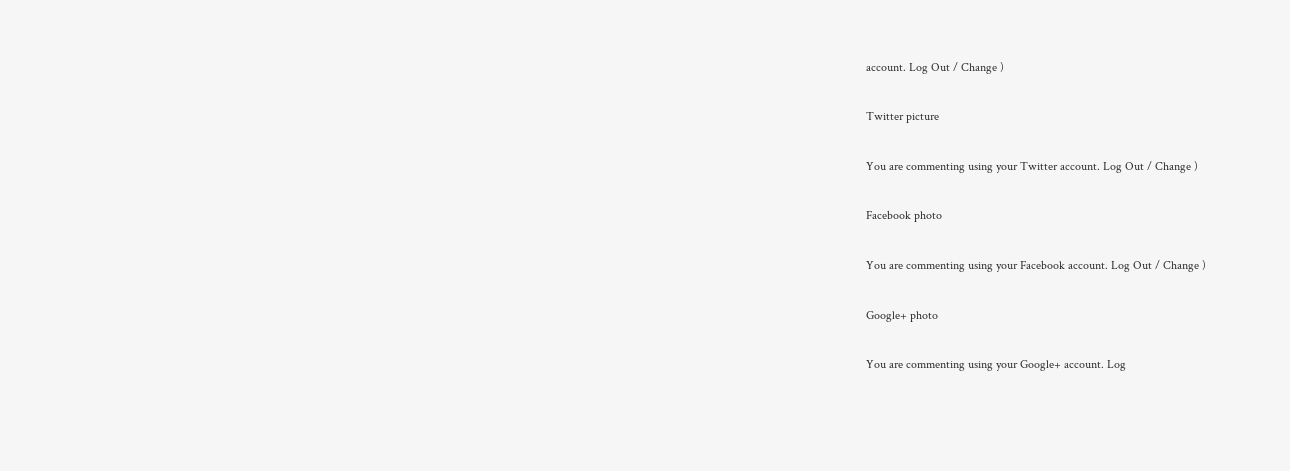account. Log Out / Change )

Twitter picture

You are commenting using your Twitter account. Log Out / Change )

Facebook photo

You are commenting using your Facebook account. Log Out / Change )

Google+ photo

You are commenting using your Google+ account. Log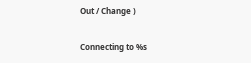Out / Change )

Connecting to %s